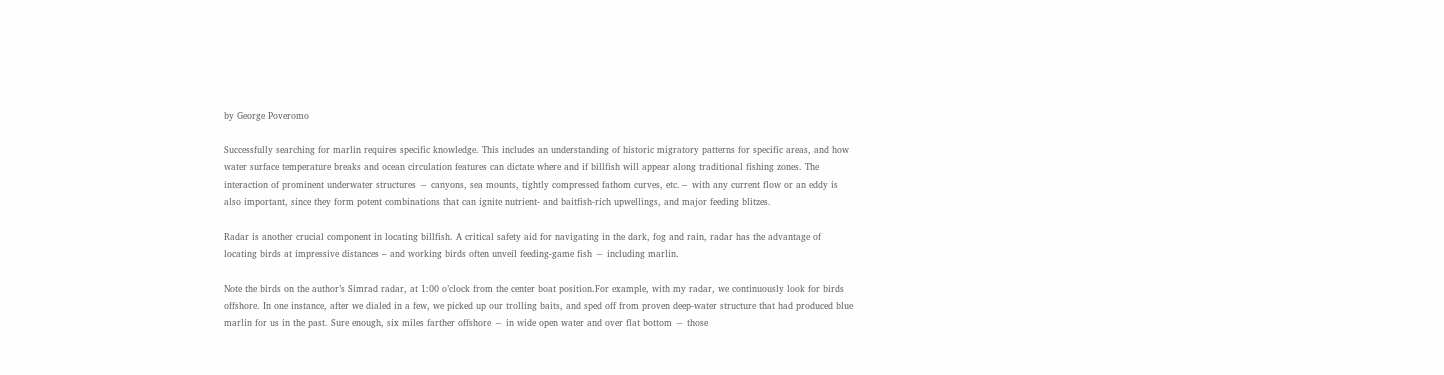by George Poveromo

Successfully searching for marlin requires specific knowledge. This includes an understanding of historic migratory patterns for specific areas, and how water surface temperature breaks and ocean circulation features can dictate where and if billfish will appear along traditional fishing zones. The interaction of prominent underwater structures − canyons, sea mounts, tightly compressed fathom curves, etc.− with any current flow or an eddy is also important, since they form potent combinations that can ignite nutrient- and baitfish-rich upwellings, and major feeding blitzes.

Radar is another crucial component in locating billfish. A critical safety aid for navigating in the dark, fog and rain, radar has the advantage of locating birds at impressive distances – and working birds often unveil feeding-game fish − including marlin.

Note the birds on the author’s Simrad radar, at 1:00 o’clock from the center boat position.For example, with my radar, we continuously look for birds offshore. In one instance, after we dialed in a few, we picked up our trolling baits, and sped off from proven deep-water structure that had produced blue marlin for us in the past. Sure enough, six miles farther offshore − in wide open water and over flat bottom − those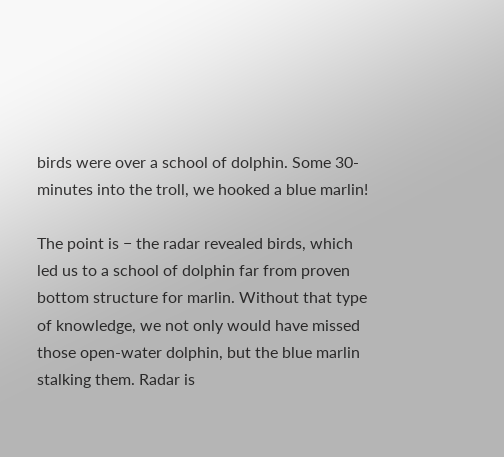birds were over a school of dolphin. Some 30-minutes into the troll, we hooked a blue marlin!

The point is − the radar revealed birds, which led us to a school of dolphin far from proven bottom structure for marlin. Without that type of knowledge, we not only would have missed those open-water dolphin, but the blue marlin stalking them. Radar is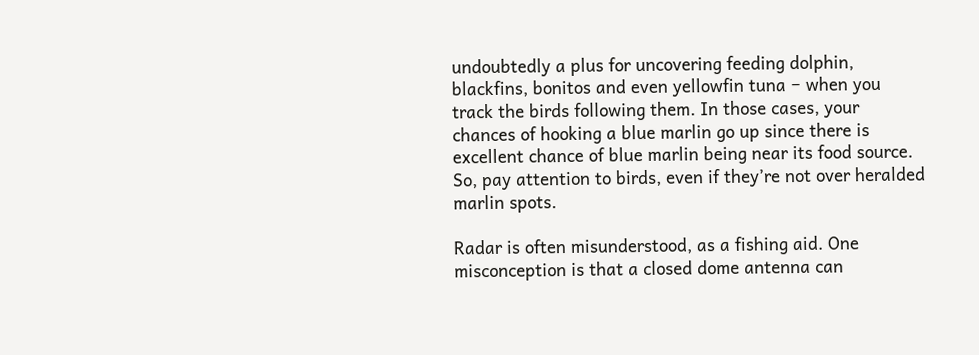undoubtedly a plus for uncovering feeding dolphin, blackfins, bonitos and even yellowfin tuna − when you track the birds following them. In those cases, your chances of hooking a blue marlin go up since there is excellent chance of blue marlin being near its food source. So, pay attention to birds, even if they’re not over heralded marlin spots.

Radar is often misunderstood, as a fishing aid. One misconception is that a closed dome antenna can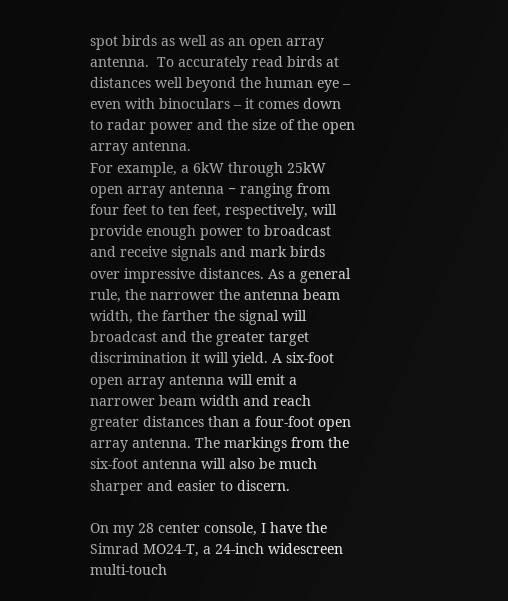spot birds as well as an open array antenna.  To accurately read birds at distances well beyond the human eye – even with binoculars – it comes down to radar power and the size of the open array antenna.
For example, a 6kW through 25kW open array antenna − ranging from four feet to ten feet, respectively, will provide enough power to broadcast and receive signals and mark birds over impressive distances. As a general rule, the narrower the antenna beam width, the farther the signal will broadcast and the greater target discrimination it will yield. A six-foot open array antenna will emit a narrower beam width and reach greater distances than a four-foot open array antenna. The markings from the six-foot antenna will also be much sharper and easier to discern.

On my 28 center console, I have the Simrad MO24-T, a 24-inch widescreen multi-touch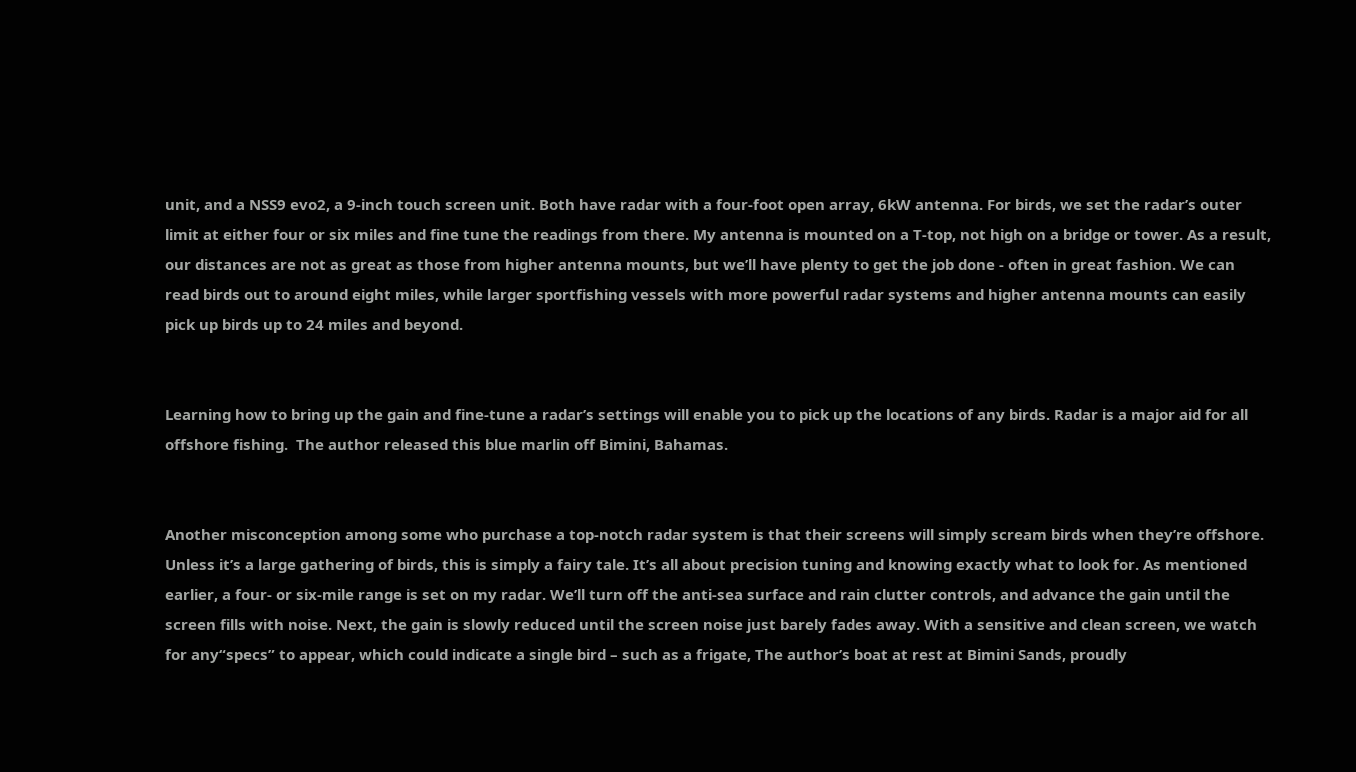unit, and a NSS9 evo2, a 9-inch touch screen unit. Both have radar with a four-foot open array, 6kW antenna. For birds, we set the radar’s outer limit at either four or six miles and fine tune the readings from there. My antenna is mounted on a T-top, not high on a bridge or tower. As a result, our distances are not as great as those from higher antenna mounts, but we’ll have plenty to get the job done - often in great fashion. We can read birds out to around eight miles, while larger sportfishing vessels with more powerful radar systems and higher antenna mounts can easily pick up birds up to 24 miles and beyond.


Learning how to bring up the gain and fine-tune a radar’s settings will enable you to pick up the locations of any birds. Radar is a major aid for all offshore fishing.  The author released this blue marlin off Bimini, Bahamas.


Another misconception among some who purchase a top-notch radar system is that their screens will simply scream birds when they’re offshore. Unless it’s a large gathering of birds, this is simply a fairy tale. It’s all about precision tuning and knowing exactly what to look for. As mentioned earlier, a four- or six-mile range is set on my radar. We’ll turn off the anti-sea surface and rain clutter controls, and advance the gain until the screen fills with noise. Next, the gain is slowly reduced until the screen noise just barely fades away. With a sensitive and clean screen, we watch for any“specs” to appear, which could indicate a single bird – such as a frigate, The author’s boat at rest at Bimini Sands, proudly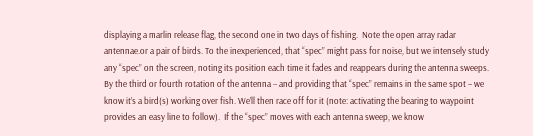displaying a marlin release flag, the second one in two days of fishing.  Note the open array radar antennae.or a pair of birds. To the inexperienced, that “spec” might pass for noise, but we intensely study any “spec” on the screen, noting its position each time it fades and reappears during the antenna sweeps. By the third or fourth rotation of the antenna − and providing that “spec” remains in the same spot – we know it’s a bird(s) working over fish. We’ll then race off for it (note: activating the bearing to waypoint provides an easy line to follow).  If the “spec” moves with each antenna sweep, we know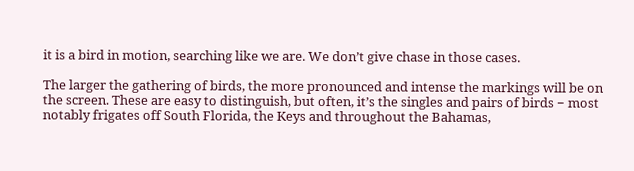it is a bird in motion, searching like we are. We don’t give chase in those cases.

The larger the gathering of birds, the more pronounced and intense the markings will be on the screen. These are easy to distinguish, but often, it’s the singles and pairs of birds − most notably frigates off South Florida, the Keys and throughout the Bahamas,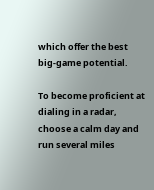which offer the best big-game potential.

To become proficient at dialing in a radar, choose a calm day and run several miles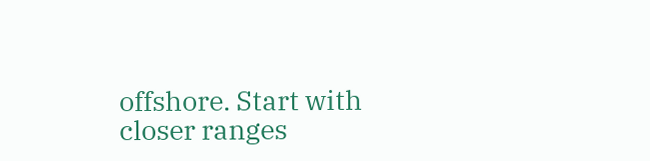offshore. Start with closer ranges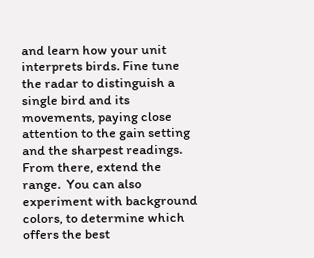and learn how your unit interprets birds. Fine tune the radar to distinguish a single bird and its movements, paying close attention to the gain setting and the sharpest readings. From there, extend the range.  You can also experiment with background colors, to determine which offers the best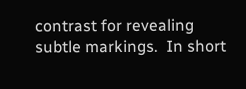contrast for revealing subtle markings.  In short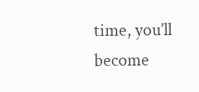time, you’ll become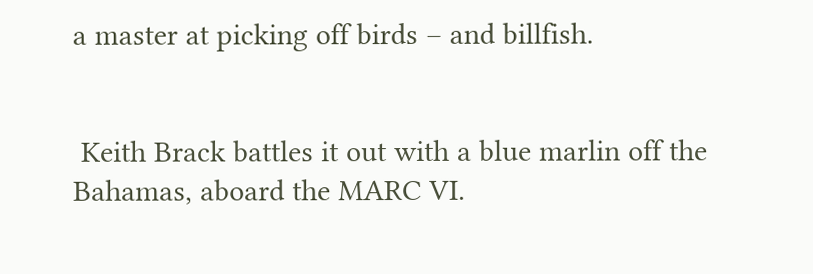a master at picking off birds – and billfish.


 Keith Brack battles it out with a blue marlin off the Bahamas, aboard the MARC VI.